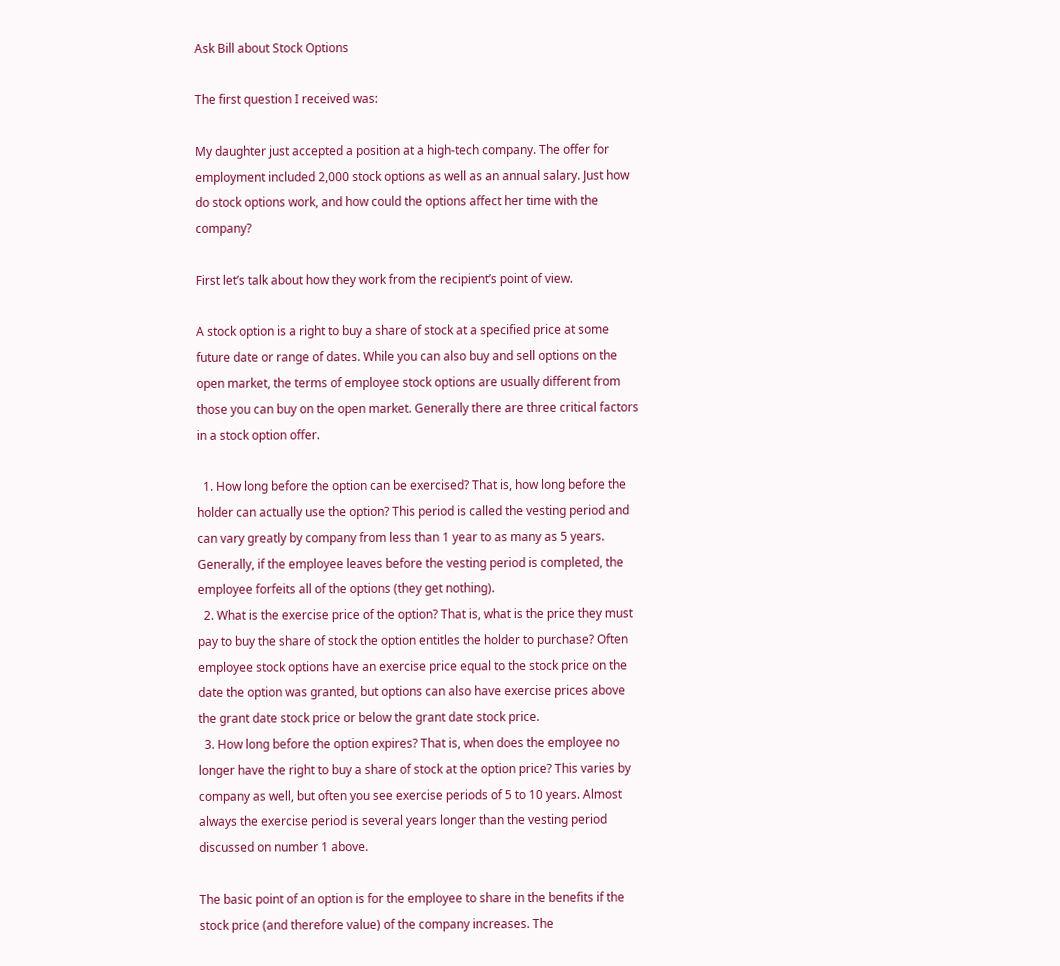Ask Bill about Stock Options

The first question I received was:

My daughter just accepted a position at a high-tech company. The offer for employment included 2,000 stock options as well as an annual salary. Just how do stock options work, and how could the options affect her time with the company?

First let’s talk about how they work from the recipient’s point of view.

A stock option is a right to buy a share of stock at a specified price at some future date or range of dates. While you can also buy and sell options on the open market, the terms of employee stock options are usually different from those you can buy on the open market. Generally there are three critical factors in a stock option offer.

  1. How long before the option can be exercised? That is, how long before the holder can actually use the option? This period is called the vesting period and can vary greatly by company from less than 1 year to as many as 5 years. Generally, if the employee leaves before the vesting period is completed, the employee forfeits all of the options (they get nothing).
  2. What is the exercise price of the option? That is, what is the price they must pay to buy the share of stock the option entitles the holder to purchase? Often employee stock options have an exercise price equal to the stock price on the date the option was granted, but options can also have exercise prices above the grant date stock price or below the grant date stock price.
  3. How long before the option expires? That is, when does the employee no longer have the right to buy a share of stock at the option price? This varies by company as well, but often you see exercise periods of 5 to 10 years. Almost always the exercise period is several years longer than the vesting period discussed on number 1 above.

The basic point of an option is for the employee to share in the benefits if the stock price (and therefore value) of the company increases. The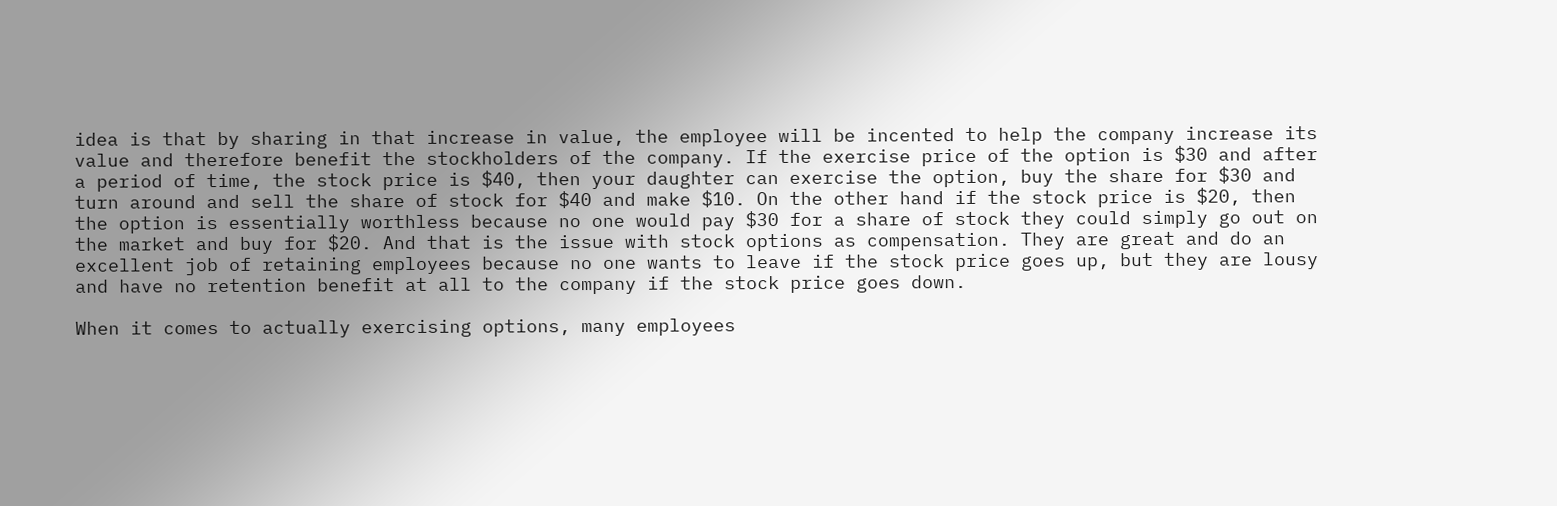idea is that by sharing in that increase in value, the employee will be incented to help the company increase its value and therefore benefit the stockholders of the company. If the exercise price of the option is $30 and after a period of time, the stock price is $40, then your daughter can exercise the option, buy the share for $30 and turn around and sell the share of stock for $40 and make $10. On the other hand if the stock price is $20, then the option is essentially worthless because no one would pay $30 for a share of stock they could simply go out on the market and buy for $20. And that is the issue with stock options as compensation. They are great and do an excellent job of retaining employees because no one wants to leave if the stock price goes up, but they are lousy and have no retention benefit at all to the company if the stock price goes down.

When it comes to actually exercising options, many employees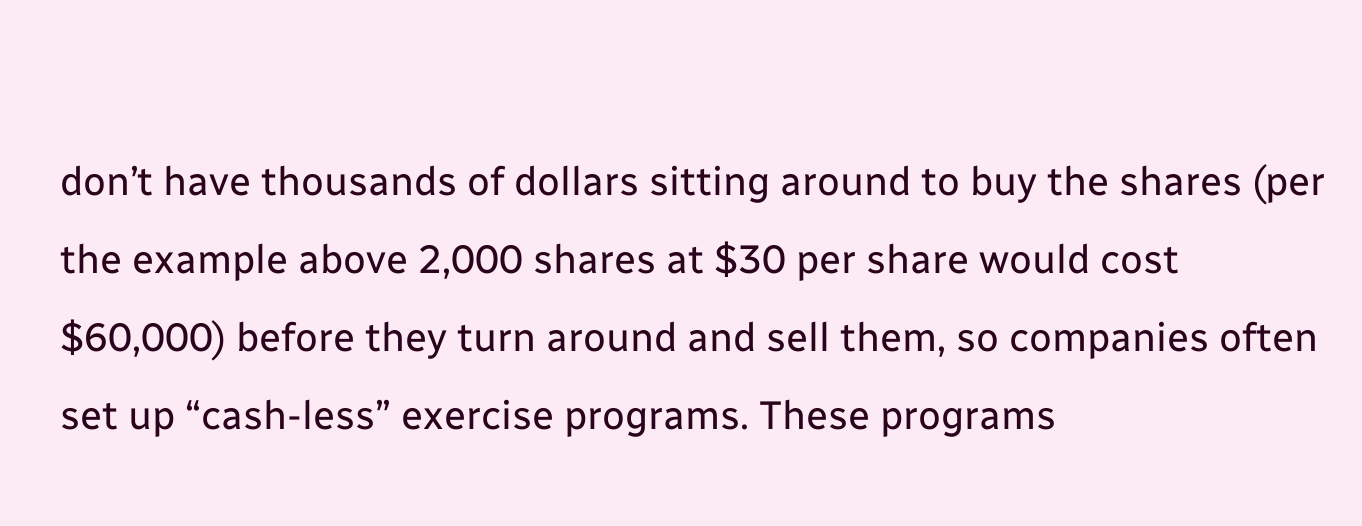don’t have thousands of dollars sitting around to buy the shares (per the example above 2,000 shares at $30 per share would cost $60,000) before they turn around and sell them, so companies often set up “cash-less” exercise programs. These programs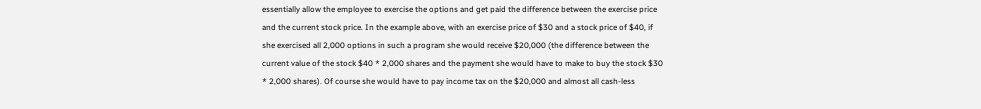essentially allow the employee to exercise the options and get paid the difference between the exercise price and the current stock price. In the example above, with an exercise price of $30 and a stock price of $40, if she exercised all 2,000 options in such a program she would receive $20,000 (the difference between the current value of the stock $40 * 2,000 shares and the payment she would have to make to buy the stock $30 * 2,000 shares). Of course she would have to pay income tax on the $20,000 and almost all cash-less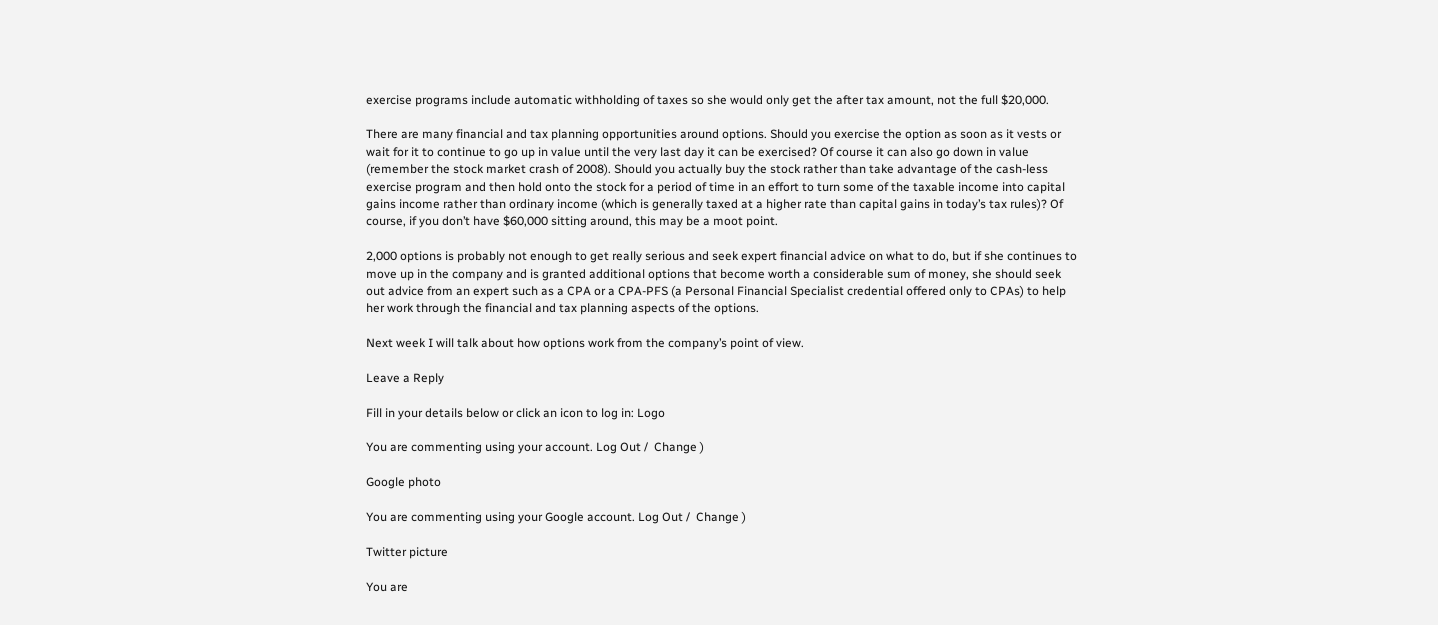exercise programs include automatic withholding of taxes so she would only get the after tax amount, not the full $20,000.

There are many financial and tax planning opportunities around options. Should you exercise the option as soon as it vests or wait for it to continue to go up in value until the very last day it can be exercised? Of course it can also go down in value (remember the stock market crash of 2008). Should you actually buy the stock rather than take advantage of the cash-less exercise program and then hold onto the stock for a period of time in an effort to turn some of the taxable income into capital gains income rather than ordinary income (which is generally taxed at a higher rate than capital gains in today’s tax rules)? Of course, if you don’t have $60,000 sitting around, this may be a moot point.

2,000 options is probably not enough to get really serious and seek expert financial advice on what to do, but if she continues to move up in the company and is granted additional options that become worth a considerable sum of money, she should seek out advice from an expert such as a CPA or a CPA-PFS (a Personal Financial Specialist credential offered only to CPAs) to help her work through the financial and tax planning aspects of the options.

Next week I will talk about how options work from the company’s point of view.

Leave a Reply

Fill in your details below or click an icon to log in: Logo

You are commenting using your account. Log Out /  Change )

Google photo

You are commenting using your Google account. Log Out /  Change )

Twitter picture

You are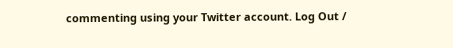commenting using your Twitter account. Log Out /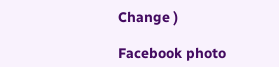Change )

Facebook photo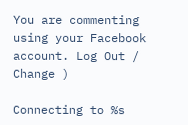You are commenting using your Facebook account. Log Out /  Change )

Connecting to %s